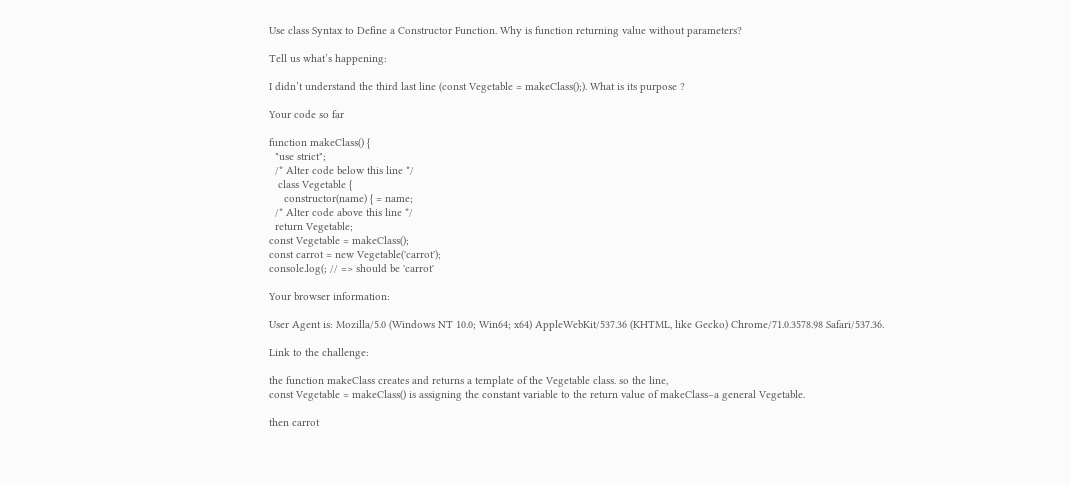Use class Syntax to Define a Constructor Function. Why is function returning value without parameters?

Tell us what’s happening:

I didn’t understand the third last line (const Vegetable = makeClass();). What is its purpose ?

Your code so far

function makeClass() {
  "use strict";
  /* Alter code below this line */
   class Vegetable {
     constructor(name) { = name;
  /* Alter code above this line */
  return Vegetable;
const Vegetable = makeClass();
const carrot = new Vegetable('carrot');
console.log(; // => should be 'carrot'

Your browser information:

User Agent is: Mozilla/5.0 (Windows NT 10.0; Win64; x64) AppleWebKit/537.36 (KHTML, like Gecko) Chrome/71.0.3578.98 Safari/537.36.

Link to the challenge:

the function makeClass creates and returns a template of the Vegetable class. so the line,
const Vegetable = makeClass() is assigning the constant variable to the return value of makeClass–a general Vegetable.

then carrot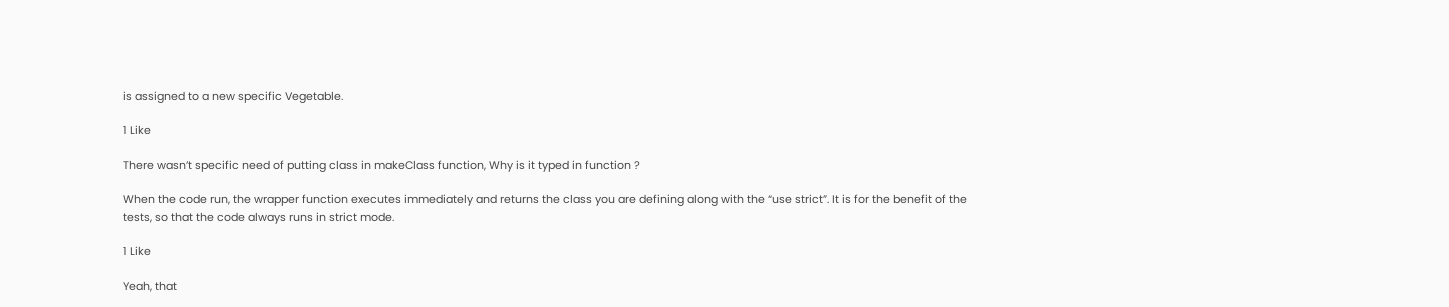is assigned to a new specific Vegetable.

1 Like

There wasn’t specific need of putting class in makeClass function, Why is it typed in function ?

When the code run, the wrapper function executes immediately and returns the class you are defining along with the “use strict”. It is for the benefit of the tests, so that the code always runs in strict mode.

1 Like

Yeah, that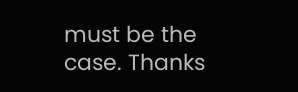must be the case. Thanks